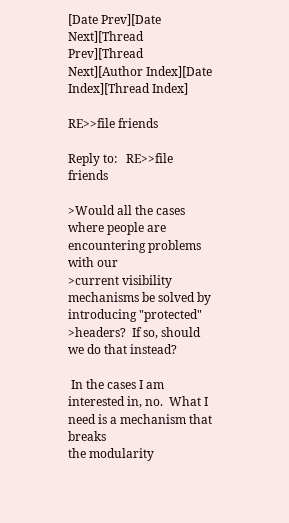[Date Prev][Date Next][Thread Prev][Thread Next][Author Index][Date Index][Thread Index]

RE>>file friends

Reply to:   RE>>file friends

>Would all the cases where people are encountering problems with our
>current visibility mechanisms be solved by introducing "protected"
>headers?  If so, should we do that instead?

 In the cases I am interested in, no.  What I need is a mechanism that breaks
the modularity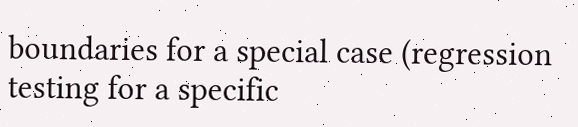boundaries for a special case (regression testing for a specific